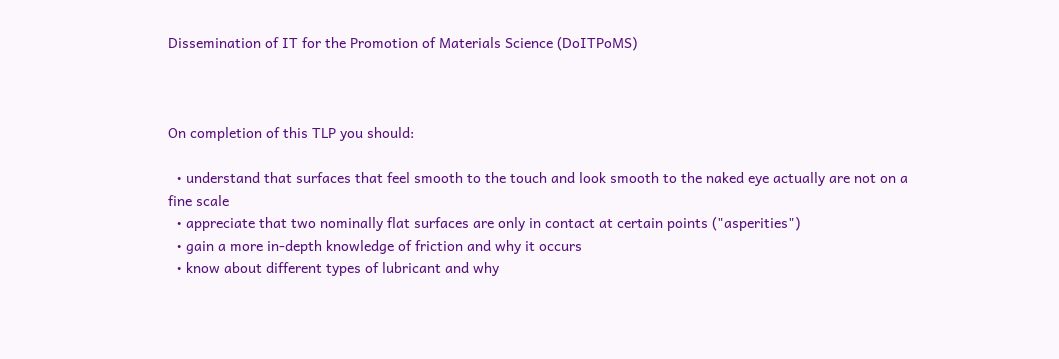Dissemination of IT for the Promotion of Materials Science (DoITPoMS)



On completion of this TLP you should:

  • understand that surfaces that feel smooth to the touch and look smooth to the naked eye actually are not on a fine scale
  • appreciate that two nominally flat surfaces are only in contact at certain points ("asperities")
  • gain a more in-depth knowledge of friction and why it occurs
  • know about different types of lubricant and why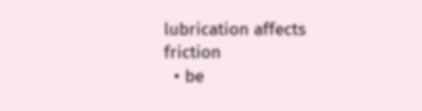lubrication affects friction
  • be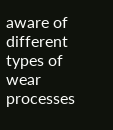aware of different types of wear processes